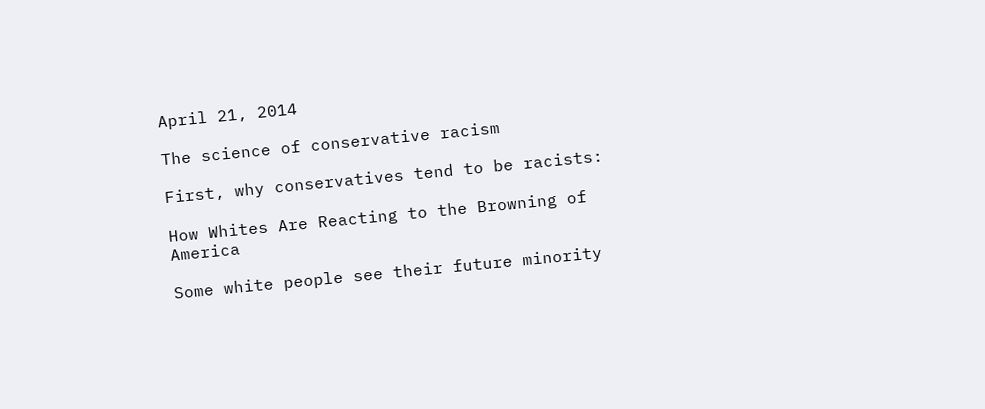April 21, 2014

The science of conservative racism

First, why conservatives tend to be racists:

How Whites Are Reacting to the Browning of America

Some white people see their future minority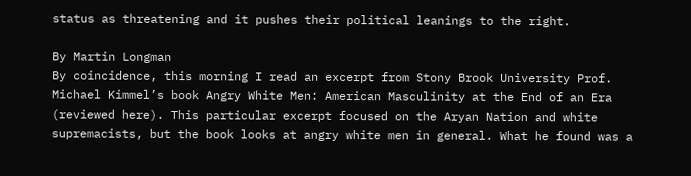status as threatening and it pushes their political leanings to the right.

By Martin Longman
By coincidence, this morning I read an excerpt from Stony Brook University Prof. Michael Kimmel’s book Angry White Men: American Masculinity at the End of an Era (reviewed here). This particular excerpt focused on the Aryan Nation and white supremacists, but the book looks at angry white men in general. What he found was a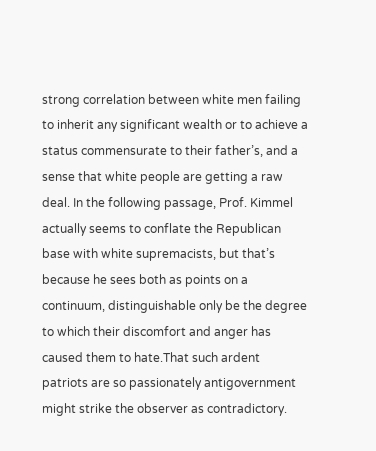strong correlation between white men failing to inherit any significant wealth or to achieve a status commensurate to their father’s, and a sense that white people are getting a raw deal. In the following passage, Prof. Kimmel actually seems to conflate the Republican base with white supremacists, but that’s because he sees both as points on a continuum, distinguishable only be the degree to which their discomfort and anger has caused them to hate.That such ardent patriots are so passionately antigovernment might strike the observer as contradictory.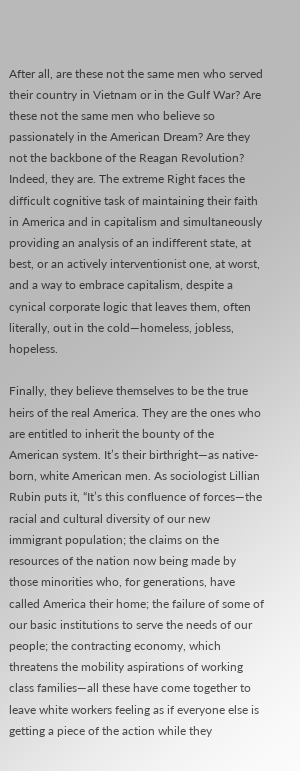After all, are these not the same men who served their country in Vietnam or in the Gulf War? Are these not the same men who believe so passionately in the American Dream? Are they not the backbone of the Reagan Revolution? Indeed, they are. The extreme Right faces the difficult cognitive task of maintaining their faith in America and in capitalism and simultaneously providing an analysis of an indifferent state, at best, or an actively interventionist one, at worst, and a way to embrace capitalism, despite a cynical corporate logic that leaves them, often literally, out in the cold—homeless, jobless, hopeless.

Finally, they believe themselves to be the true heirs of the real America. They are the ones who are entitled to inherit the bounty of the American system. It’s their birthright—as native-born, white American men. As sociologist Lillian Rubin puts it, “It’s this confluence of forces—the racial and cultural diversity of our new immigrant population; the claims on the resources of the nation now being made by those minorities who, for generations, have called America their home; the failure of some of our basic institutions to serve the needs of our people; the contracting economy, which threatens the mobility aspirations of working class families—all these have come together to leave white workers feeling as if everyone else is getting a piece of the action while they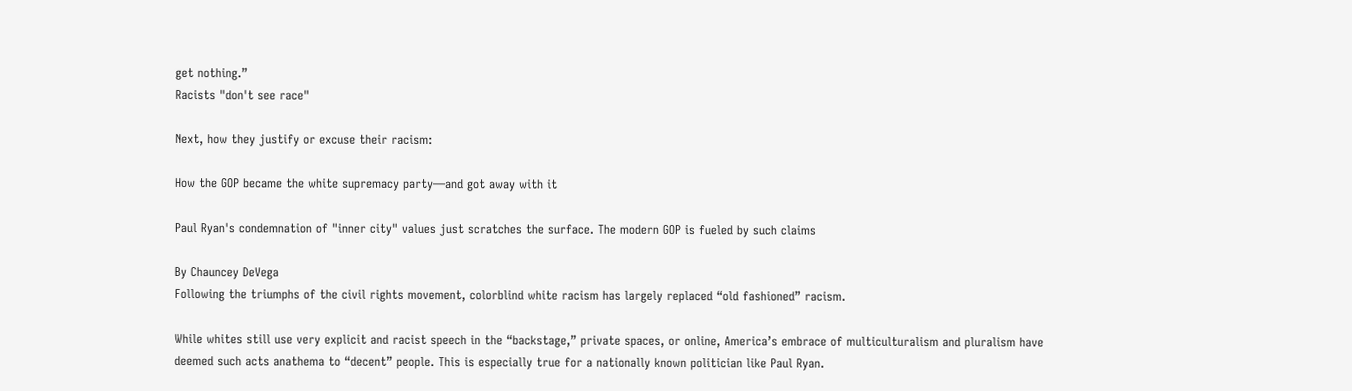get nothing.”
Racists "don't see race"

Next, how they justify or excuse their racism:

How the GOP became the white supremacy party—and got away with it

Paul Ryan's condemnation of "inner city" values just scratches the surface. The modern GOP is fueled by such claims

By Chauncey DeVega
Following the triumphs of the civil rights movement, colorblind white racism has largely replaced “old fashioned” racism.

While whites still use very explicit and racist speech in the “backstage,” private spaces, or online, America’s embrace of multiculturalism and pluralism have deemed such acts anathema to “decent” people. This is especially true for a nationally known politician like Paul Ryan.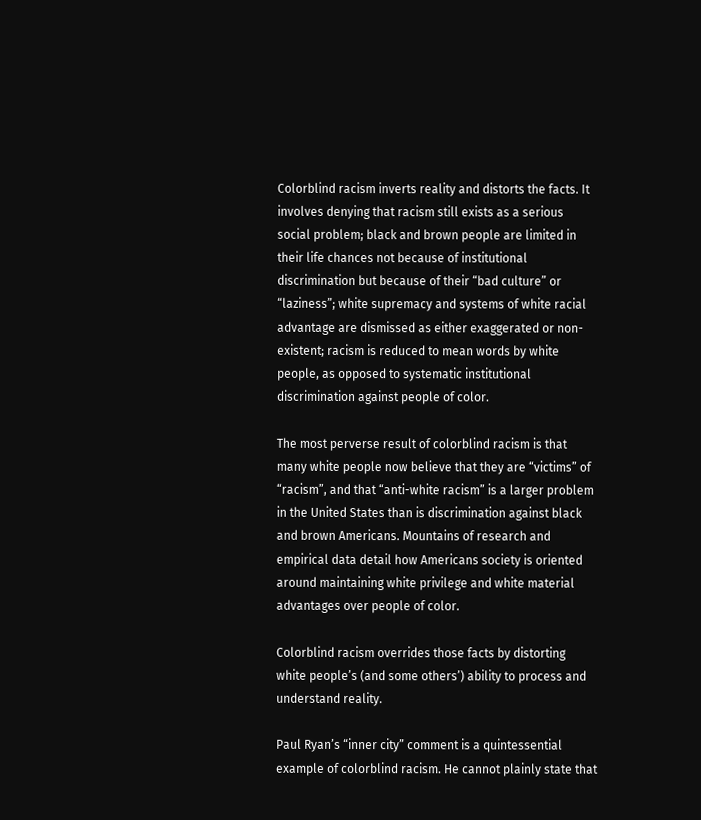Colorblind racism inverts reality and distorts the facts. It involves denying that racism still exists as a serious social problem; black and brown people are limited in their life chances not because of institutional discrimination but because of their “bad culture” or “laziness”; white supremacy and systems of white racial advantage are dismissed as either exaggerated or non-existent; racism is reduced to mean words by white people, as opposed to systematic institutional discrimination against people of color.

The most perverse result of colorblind racism is that many white people now believe that they are “victims” of “racism”, and that “anti-white racism” is a larger problem in the United States than is discrimination against black and brown Americans. Mountains of research and empirical data detail how Americans society is oriented around maintaining white privilege and white material advantages over people of color.

Colorblind racism overrides those facts by distorting white people’s (and some others’) ability to process and understand reality.

Paul Ryan’s “inner city” comment is a quintessential example of colorblind racism. He cannot plainly state that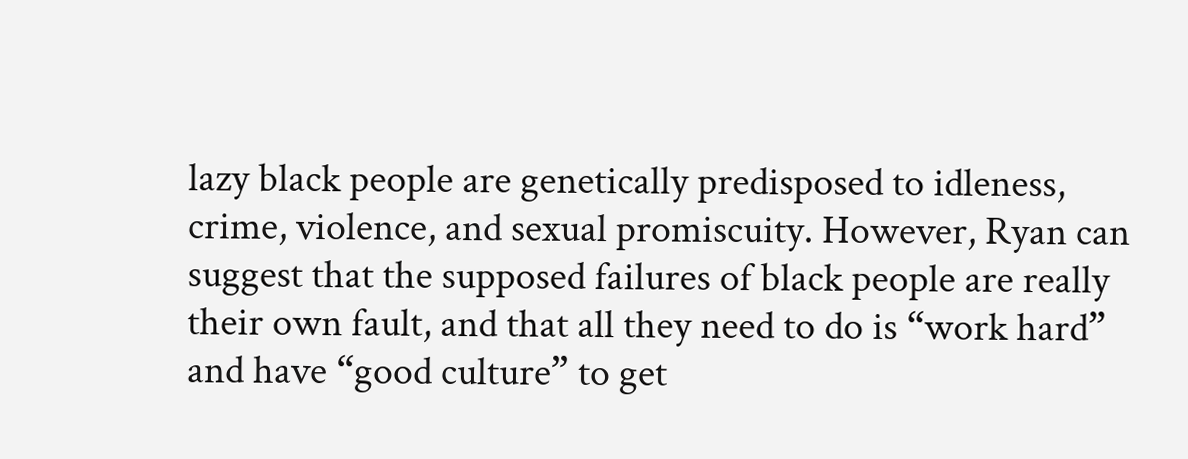lazy black people are genetically predisposed to idleness, crime, violence, and sexual promiscuity. However, Ryan can suggest that the supposed failures of black people are really their own fault, and that all they need to do is “work hard” and have “good culture” to get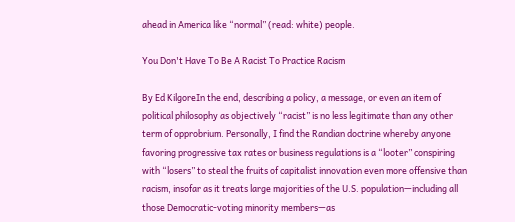ahead in America like “normal” (read: white) people.

You Don't Have To Be A Racist To Practice Racism

By Ed KilgoreIn the end, describing a policy, a message, or even an item of political philosophy as objectively “racist” is no less legitimate than any other term of opprobrium. Personally, I find the Randian doctrine whereby anyone favoring progressive tax rates or business regulations is a “looter” conspiring with “losers” to steal the fruits of capitalist innovation even more offensive than racism, insofar as it treats large majorities of the U.S. population—including all those Democratic-voting minority members—as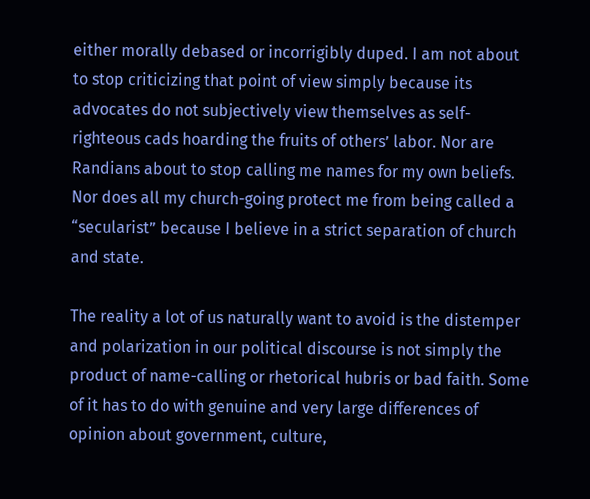either morally debased or incorrigibly duped. I am not about to stop criticizing that point of view simply because its advocates do not subjectively view themselves as self-righteous cads hoarding the fruits of others’ labor. Nor are Randians about to stop calling me names for my own beliefs. Nor does all my church-going protect me from being called a “secularist” because I believe in a strict separation of church and state.

The reality a lot of us naturally want to avoid is the distemper and polarization in our political discourse is not simply the product of name-calling or rhetorical hubris or bad faith. Some of it has to do with genuine and very large differences of opinion about government, culture,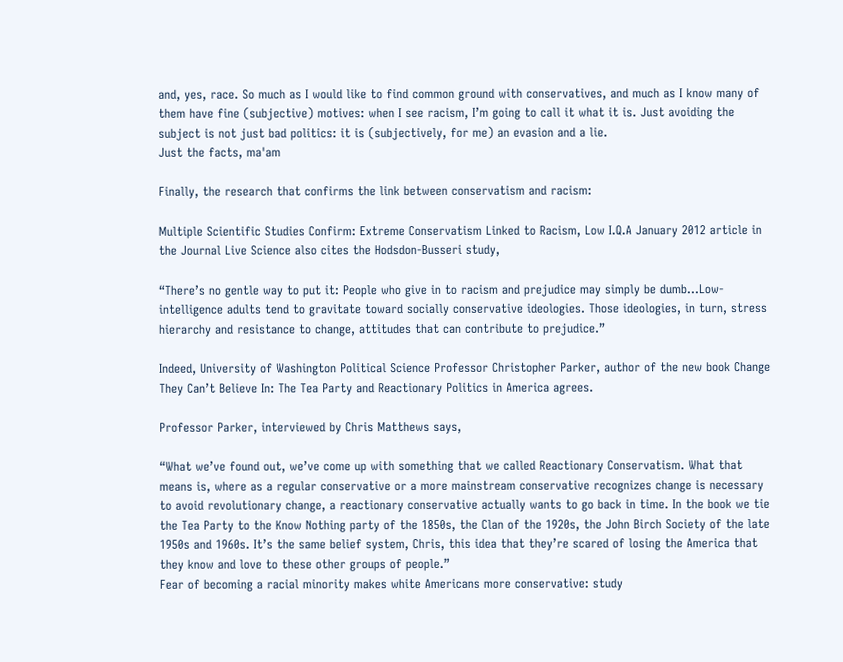and, yes, race. So much as I would like to find common ground with conservatives, and much as I know many of them have fine (subjective) motives: when I see racism, I’m going to call it what it is. Just avoiding the subject is not just bad politics: it is (subjectively, for me) an evasion and a lie.
Just the facts, ma'am

Finally, the research that confirms the link between conservatism and racism:

Multiple Scientific Studies Confirm: Extreme Conservatism Linked to Racism, Low I.Q.A January 2012 article in the Journal Live Science also cites the Hodsdon-Busseri study,

“There’s no gentle way to put it: People who give in to racism and prejudice may simply be dumb…Low-intelligence adults tend to gravitate toward socially conservative ideologies. Those ideologies, in turn, stress hierarchy and resistance to change, attitudes that can contribute to prejudice.”

Indeed, University of Washington Political Science Professor Christopher Parker, author of the new book Change They Can’t Believe In: The Tea Party and Reactionary Politics in America agrees.

Professor Parker, interviewed by Chris Matthews says,

“What we’ve found out, we’ve come up with something that we called Reactionary Conservatism. What that means is, where as a regular conservative or a more mainstream conservative recognizes change is necessary to avoid revolutionary change, a reactionary conservative actually wants to go back in time. In the book we tie the Tea Party to the Know Nothing party of the 1850s, the Clan of the 1920s, the John Birch Society of the late 1950s and 1960s. It’s the same belief system, Chris, this idea that they’re scared of losing the America that they know and love to these other groups of people.”
Fear of becoming a racial minority makes white Americans more conservative: study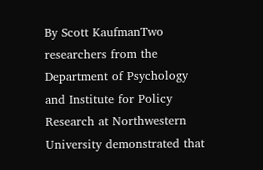By Scott KaufmanTwo researchers from the Department of Psychology and Institute for Policy Research at Northwestern University demonstrated that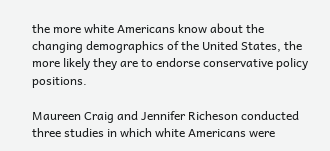the more white Americans know about the changing demographics of the United States, the more likely they are to endorse conservative policy positions.

Maureen Craig and Jennifer Richeson conducted three studies in which white Americans were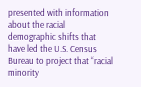presented with information about the racial demographic shifts that have led the U.S. Census Bureau to project that “racial minority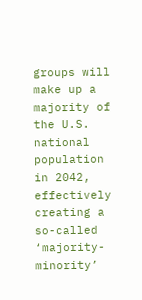groups will make up a majority of the U.S. national population in 2042, effectively creating a so-called ‘majority-minority’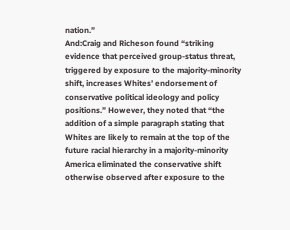nation.”
And:Craig and Richeson found “striking evidence that perceived group-status threat, triggered by exposure to the majority-minority shift, increases Whites’ endorsement of conservative political ideology and policy positions.” However, they noted that “the addition of a simple paragraph stating that Whites are likely to remain at the top of the future racial hierarchy in a majority-minority America eliminated the conservative shift otherwise observed after exposure to the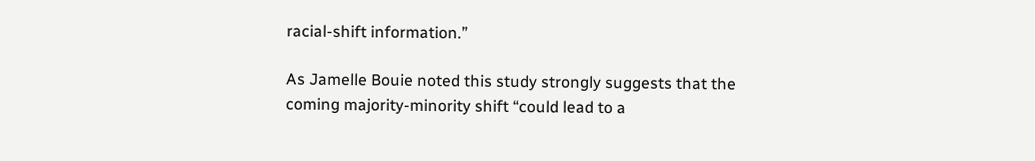racial-shift information.”

As Jamelle Bouie noted this study strongly suggests that the coming majority-minority shift “could lead to a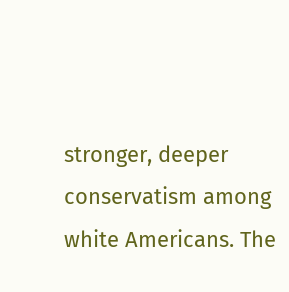stronger, deeper conservatism among white Americans. The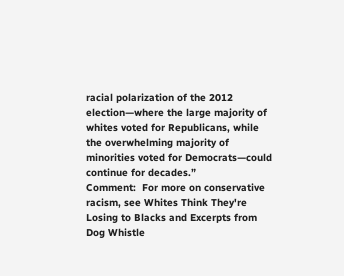racial polarization of the 2012 election—where the large majority of whites voted for Republicans, while the overwhelming majority of minorities voted for Democrats—could continue for decades.”
Comment:  For more on conservative racism, see Whites Think They're Losing to Blacks and Excerpts from Dog Whistle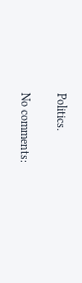Politics.

No comments: